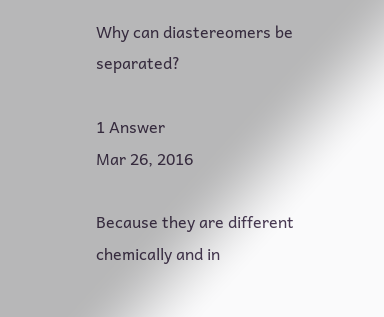Why can diastereomers be separated?

1 Answer
Mar 26, 2016

Because they are different chemically and in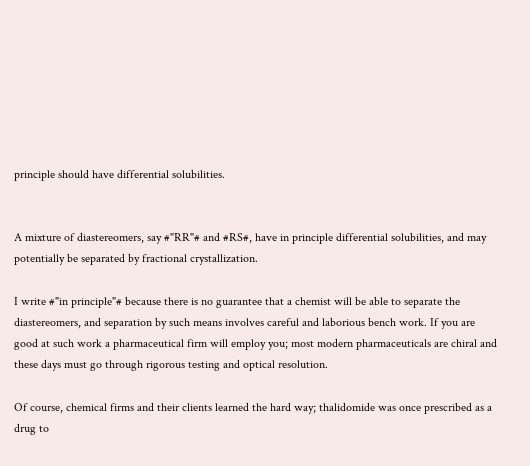principle should have differential solubilities.


A mixture of diastereomers, say #"RR"# and #RS#, have in principle differential solubilities, and may potentially be separated by fractional crystallization.

I write #"in principle"# because there is no guarantee that a chemist will be able to separate the diastereomers, and separation by such means involves careful and laborious bench work. If you are good at such work a pharmaceutical firm will employ you; most modern pharmaceuticals are chiral and these days must go through rigorous testing and optical resolution.

Of course, chemical firms and their clients learned the hard way; thalidomide was once prescribed as a drug to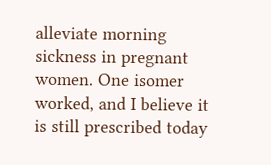alleviate morning sickness in pregnant women. One isomer worked, and I believe it is still prescribed today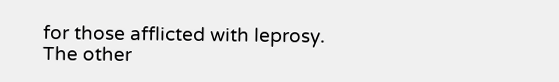for those afflicted with leprosy. The other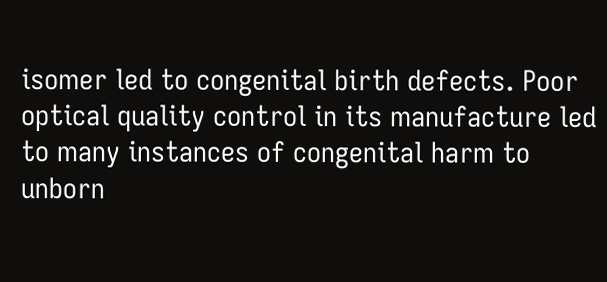isomer led to congenital birth defects. Poor optical quality control in its manufacture led to many instances of congenital harm to unborn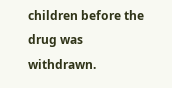children before the drug was withdrawn.